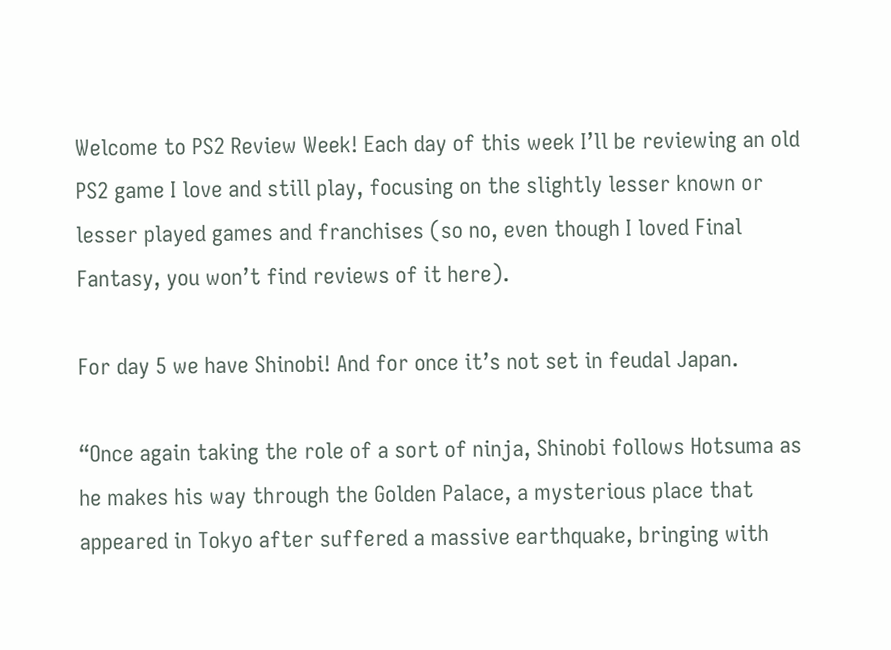Welcome to PS2 Review Week! Each day of this week I’ll be reviewing an old PS2 game I love and still play, focusing on the slightly lesser known or lesser played games and franchises (so no, even though I loved Final Fantasy, you won’t find reviews of it here).

For day 5 we have Shinobi! And for once it’s not set in feudal Japan.

“Once again taking the role of a sort of ninja, Shinobi follows Hotsuma as he makes his way through the Golden Palace, a mysterious place that appeared in Tokyo after suffered a massive earthquake, bringing with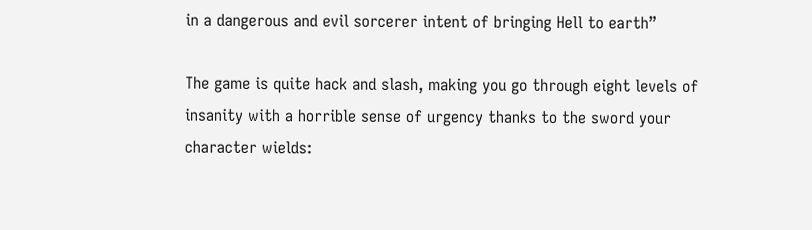in a dangerous and evil sorcerer intent of bringing Hell to earth”

The game is quite hack and slash, making you go through eight levels of insanity with a horrible sense of urgency thanks to the sword your character wields: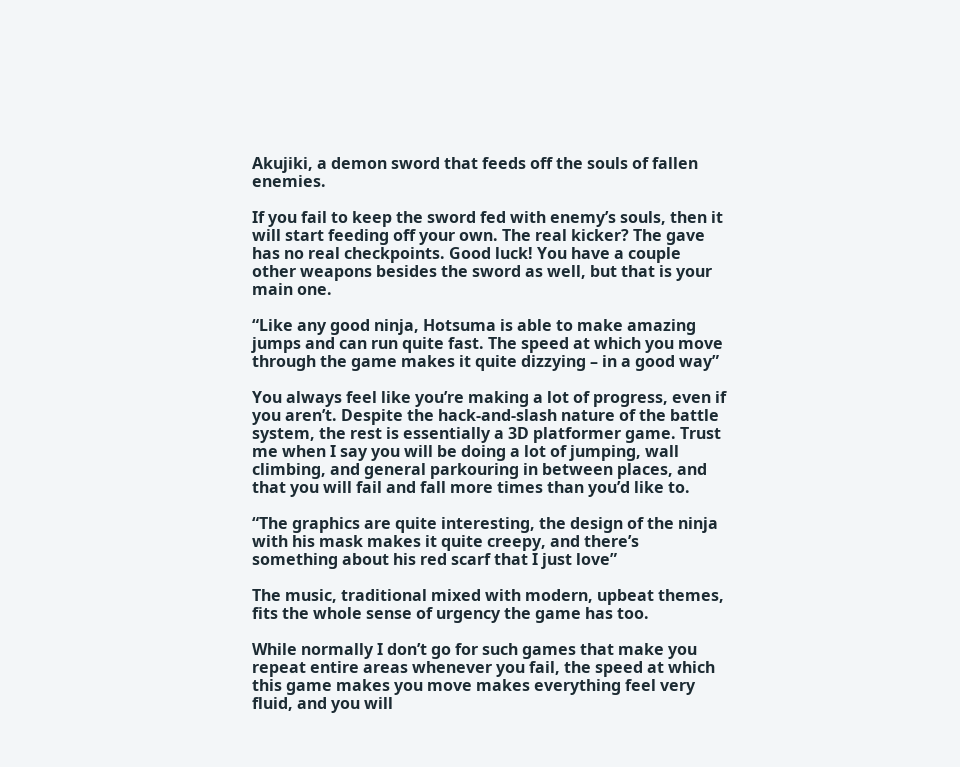Akujiki, a demon sword that feeds off the souls of fallen enemies.

If you fail to keep the sword fed with enemy’s souls, then it will start feeding off your own. The real kicker? The gave has no real checkpoints. Good luck! You have a couple other weapons besides the sword as well, but that is your main one.

“Like any good ninja, Hotsuma is able to make amazing jumps and can run quite fast. The speed at which you move through the game makes it quite dizzying – in a good way”

You always feel like you’re making a lot of progress, even if you aren’t. Despite the hack-and-slash nature of the battle system, the rest is essentially a 3D platformer game. Trust me when I say you will be doing a lot of jumping, wall climbing, and general parkouring in between places, and that you will fail and fall more times than you’d like to.

“The graphics are quite interesting, the design of the ninja with his mask makes it quite creepy, and there’s something about his red scarf that I just love”

The music, traditional mixed with modern, upbeat themes, fits the whole sense of urgency the game has too.

While normally I don’t go for such games that make you repeat entire areas whenever you fail, the speed at which this game makes you move makes everything feel very fluid, and you will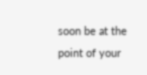soon be at the point of your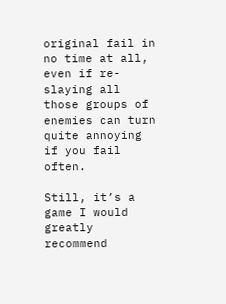original fail in no time at all, even if re-slaying all those groups of enemies can turn quite annoying if you fail often.

Still, it’s a game I would greatly recommend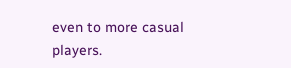even to more casual players.